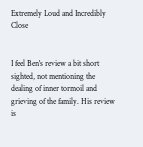Extremely Loud and Incredibly Close


I feel Ben's review a bit short sighted, not mentioning the dealing of inner tormoil and grieving of the family. His review is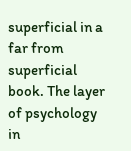superficial in a far from superficial book. The layer of psychology in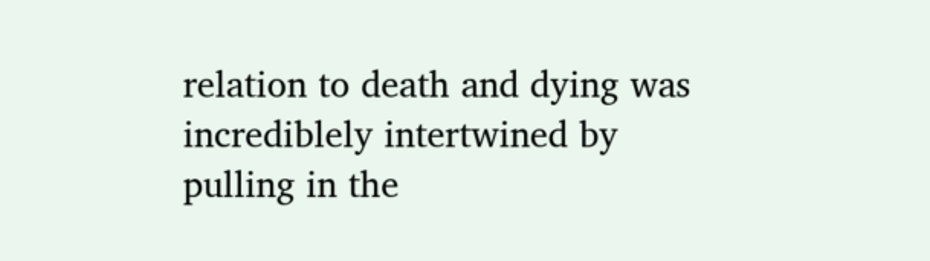relation to death and dying was incrediblely intertwined by pulling in the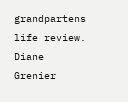grandpartens life review. Diane Grenier